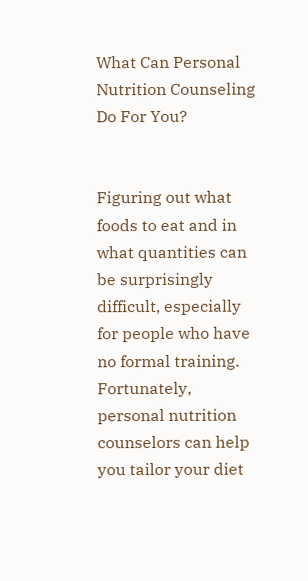What Can Personal Nutrition Counseling Do For You?


Figuring out what foods to eat and in what quantities can be surprisingly difficult, especially for people who have no formal training. Fortunately, personal nutrition counselors can help you tailor your diet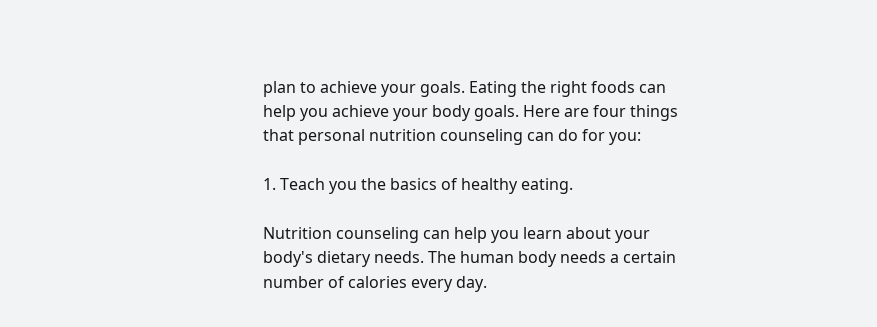plan to achieve your goals. Eating the right foods can help you achieve your body goals. Here are four things that personal nutrition counseling can do for you:

1. Teach you the basics of healthy eating.

Nutrition counseling can help you learn about your body's dietary needs. The human body needs a certain number of calories every day.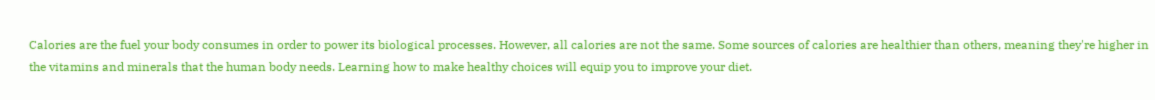Calories are the fuel your body consumes in order to power its biological processes. However, all calories are not the same. Some sources of calories are healthier than others, meaning they're higher in the vitamins and minerals that the human body needs. Learning how to make healthy choices will equip you to improve your diet.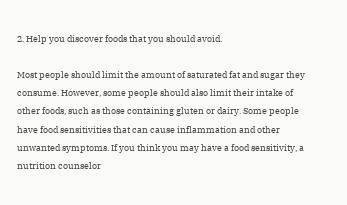2. Help you discover foods that you should avoid.

Most people should limit the amount of saturated fat and sugar they consume. However, some people should also limit their intake of other foods, such as those containing gluten or dairy. Some people have food sensitivities that can cause inflammation and other unwanted symptoms. If you think you may have a food sensitivity, a nutrition counselor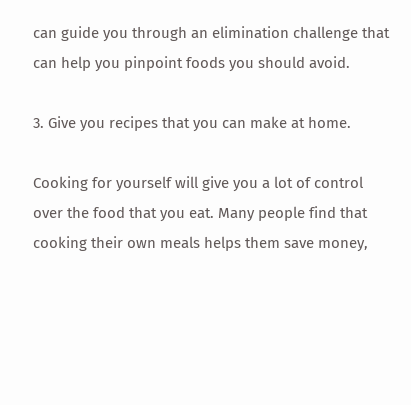can guide you through an elimination challenge that can help you pinpoint foods you should avoid.

3. Give you recipes that you can make at home.

Cooking for yourself will give you a lot of control over the food that you eat. Many people find that cooking their own meals helps them save money,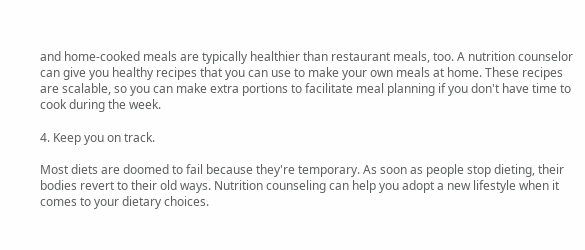and home-cooked meals are typically healthier than restaurant meals, too. A nutrition counselor can give you healthy recipes that you can use to make your own meals at home. These recipes are scalable, so you can make extra portions to facilitate meal planning if you don't have time to cook during the week.

4. Keep you on track.

Most diets are doomed to fail because they're temporary. As soon as people stop dieting, their bodies revert to their old ways. Nutrition counseling can help you adopt a new lifestyle when it comes to your dietary choices.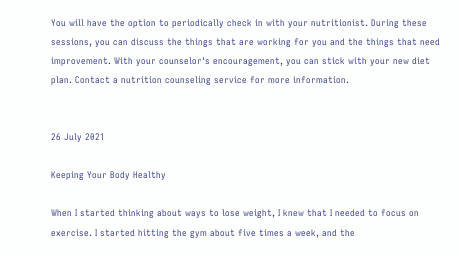You will have the option to periodically check in with your nutritionist. During these sessions, you can discuss the things that are working for you and the things that need improvement. With your counselor's encouragement, you can stick with your new diet plan. Contact a nutrition counseling service for more information.


26 July 2021

Keeping Your Body Healthy

When I started thinking about ways to lose weight, I knew that I needed to focus on exercise. I started hitting the gym about five times a week, and the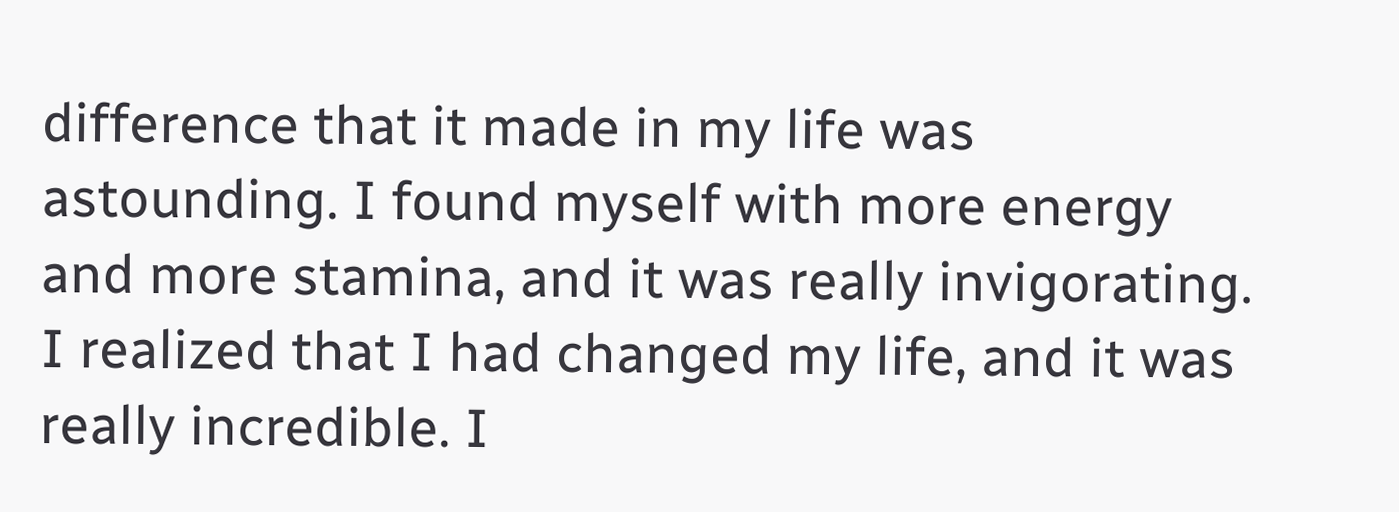difference that it made in my life was astounding. I found myself with more energy and more stamina, and it was really invigorating. I realized that I had changed my life, and it was really incredible. I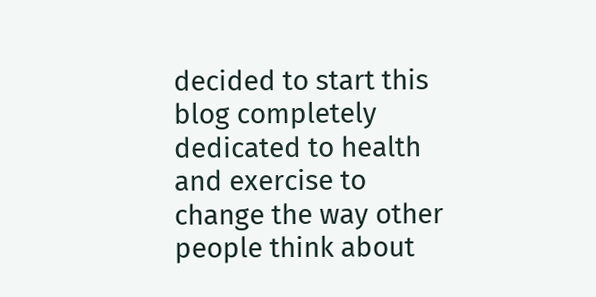decided to start this blog completely dedicated to health and exercise to change the way other people think about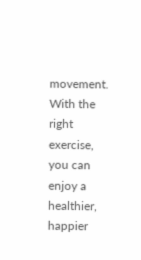movement. With the right exercise, you can enjoy a healthier, happier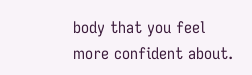body that you feel more confident about.